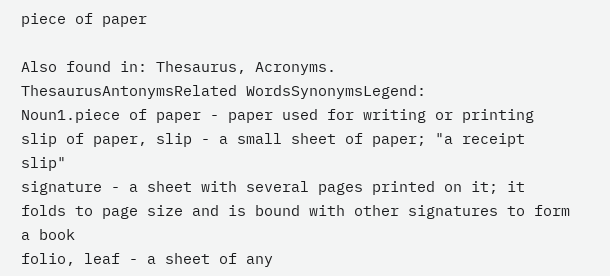piece of paper

Also found in: Thesaurus, Acronyms.
ThesaurusAntonymsRelated WordsSynonymsLegend:
Noun1.piece of paper - paper used for writing or printing
slip of paper, slip - a small sheet of paper; "a receipt slip"
signature - a sheet with several pages printed on it; it folds to page size and is bound with other signatures to form a book
folio, leaf - a sheet of any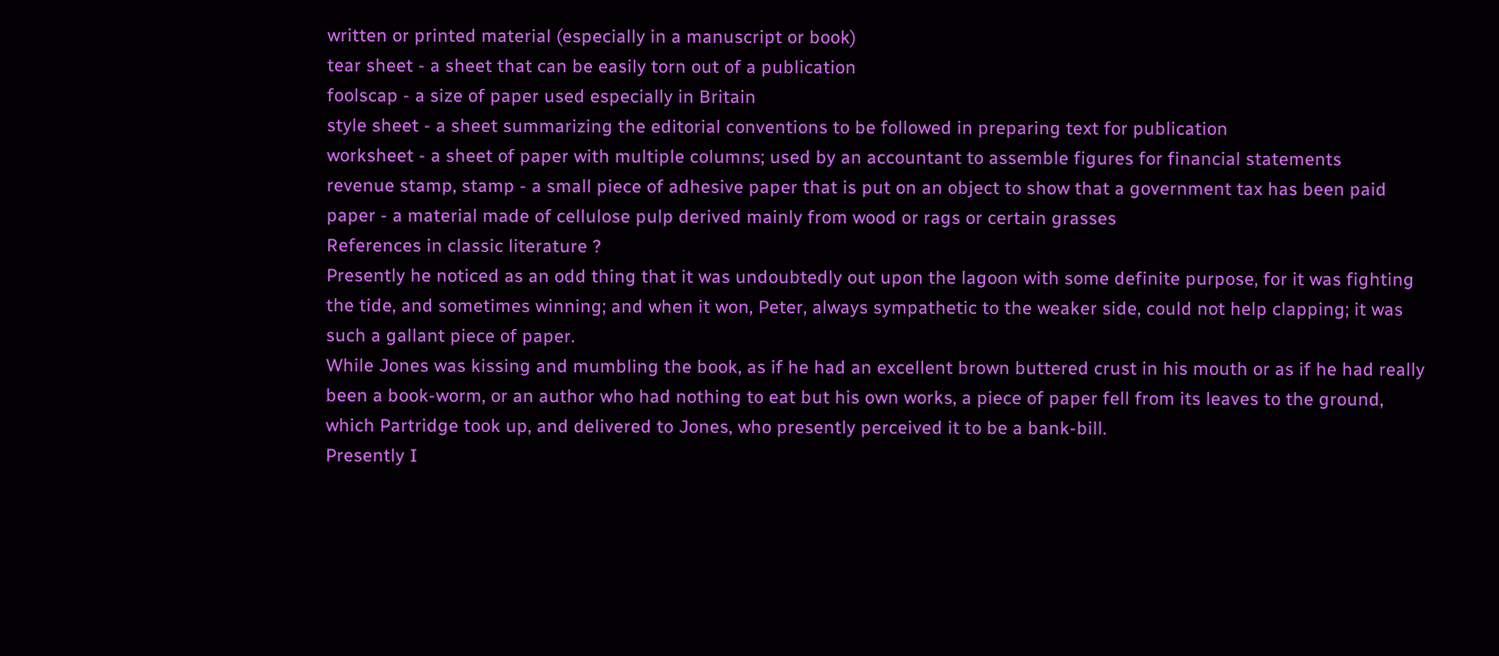written or printed material (especially in a manuscript or book)
tear sheet - a sheet that can be easily torn out of a publication
foolscap - a size of paper used especially in Britain
style sheet - a sheet summarizing the editorial conventions to be followed in preparing text for publication
worksheet - a sheet of paper with multiple columns; used by an accountant to assemble figures for financial statements
revenue stamp, stamp - a small piece of adhesive paper that is put on an object to show that a government tax has been paid
paper - a material made of cellulose pulp derived mainly from wood or rags or certain grasses
References in classic literature ?
Presently he noticed as an odd thing that it was undoubtedly out upon the lagoon with some definite purpose, for it was fighting the tide, and sometimes winning; and when it won, Peter, always sympathetic to the weaker side, could not help clapping; it was such a gallant piece of paper.
While Jones was kissing and mumbling the book, as if he had an excellent brown buttered crust in his mouth or as if he had really been a book-worm, or an author who had nothing to eat but his own works, a piece of paper fell from its leaves to the ground, which Partridge took up, and delivered to Jones, who presently perceived it to be a bank-bill.
Presently I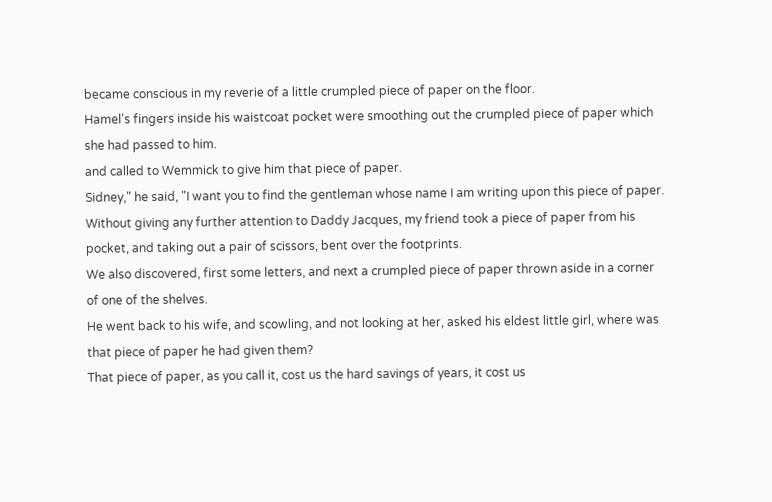became conscious in my reverie of a little crumpled piece of paper on the floor.
Hamel's fingers inside his waistcoat pocket were smoothing out the crumpled piece of paper which she had passed to him.
and called to Wemmick to give him that piece of paper.
Sidney," he said, "I want you to find the gentleman whose name I am writing upon this piece of paper.
Without giving any further attention to Daddy Jacques, my friend took a piece of paper from his pocket, and taking out a pair of scissors, bent over the footprints.
We also discovered, first some letters, and next a crumpled piece of paper thrown aside in a corner of one of the shelves.
He went back to his wife, and scowling, and not looking at her, asked his eldest little girl, where was that piece of paper he had given them?
That piece of paper, as you call it, cost us the hard savings of years, it cost us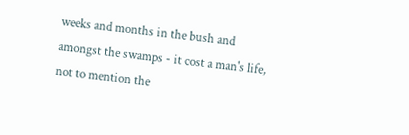weeks and months in the bush and amongst the swamps - it cost a man's life, not to mention the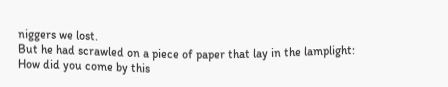niggers we lost.
But he had scrawled on a piece of paper that lay in the lamplight:
How did you come by this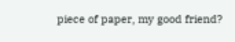piece of paper, my good friend?